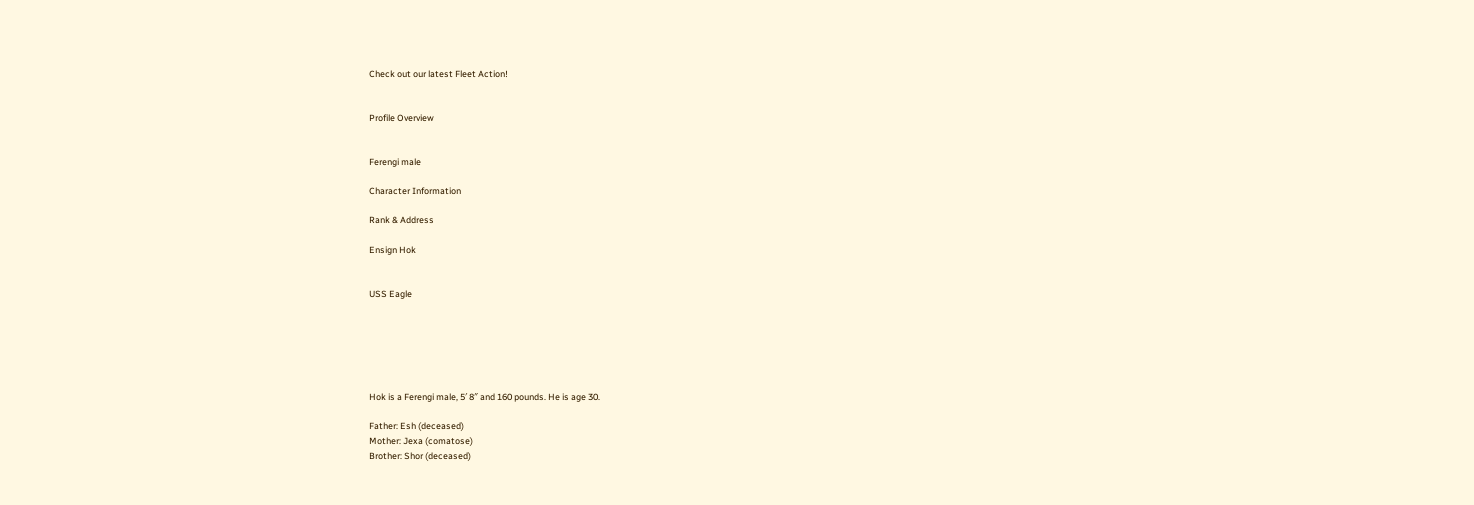Check out our latest Fleet Action!


Profile Overview


Ferengi male

Character Information

Rank & Address

Ensign Hok


USS Eagle






Hok is a Ferengi male, 5′ 8″ and 160 pounds. He is age 30.

Father: Esh (deceased)
Mother: Jexa (comatose)
Brother: Shor (deceased)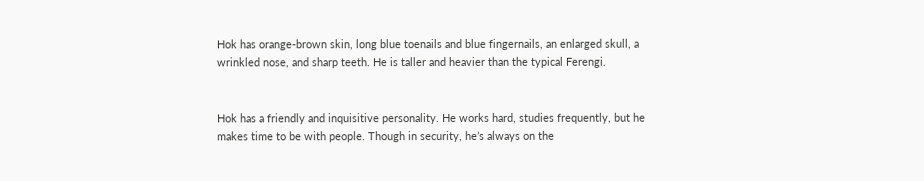Hok has orange-brown skin, long blue toenails and blue fingernails, an enlarged skull, a wrinkled nose, and sharp teeth. He is taller and heavier than the typical Ferengi.


Hok has a friendly and inquisitive personality. He works hard, studies frequently, but he makes time to be with people. Though in security, he’s always on the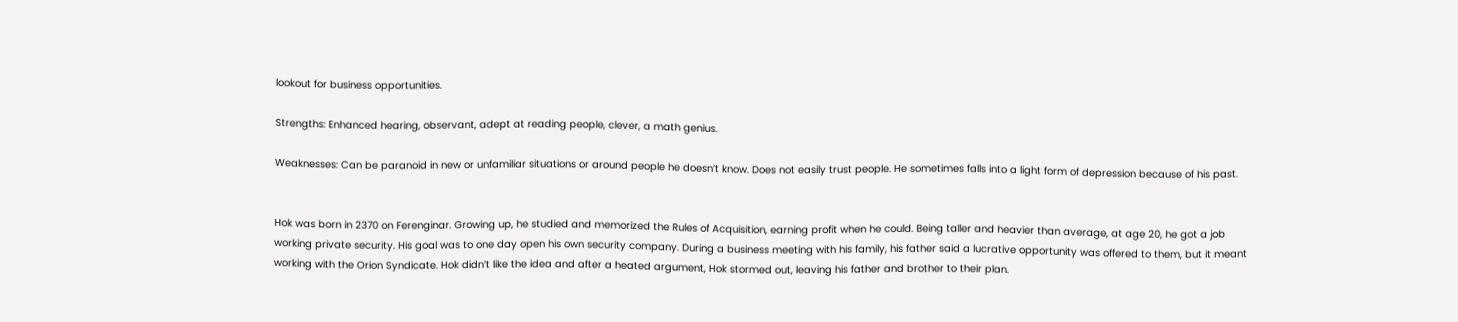lookout for business opportunities.

Strengths: Enhanced hearing, observant, adept at reading people, clever, a math genius.

Weaknesses: Can be paranoid in new or unfamiliar situations or around people he doesn’t know. Does not easily trust people. He sometimes falls into a light form of depression because of his past.


Hok was born in 2370 on Ferenginar. Growing up, he studied and memorized the Rules of Acquisition, earning profit when he could. Being taller and heavier than average, at age 20, he got a job working private security. His goal was to one day open his own security company. During a business meeting with his family, his father said a lucrative opportunity was offered to them, but it meant working with the Orion Syndicate. Hok didn’t like the idea and after a heated argument, Hok stormed out, leaving his father and brother to their plan.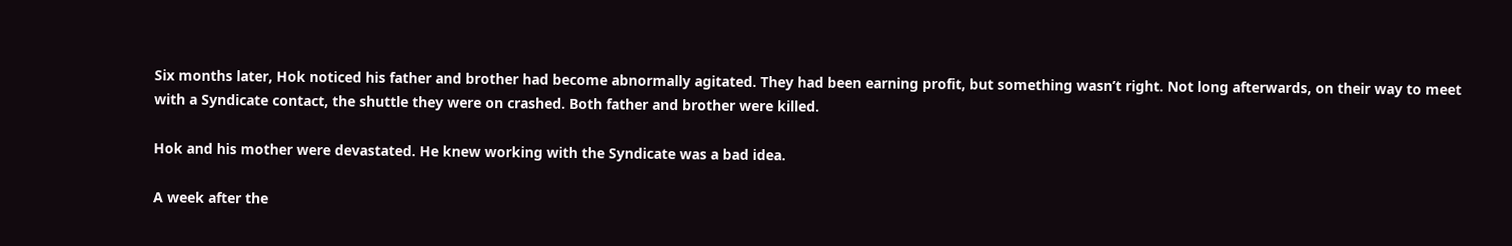Six months later, Hok noticed his father and brother had become abnormally agitated. They had been earning profit, but something wasn’t right. Not long afterwards, on their way to meet with a Syndicate contact, the shuttle they were on crashed. Both father and brother were killed.

Hok and his mother were devastated. He knew working with the Syndicate was a bad idea.

A week after the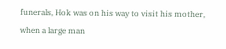funerals, Hok was on his way to visit his mother, when a large man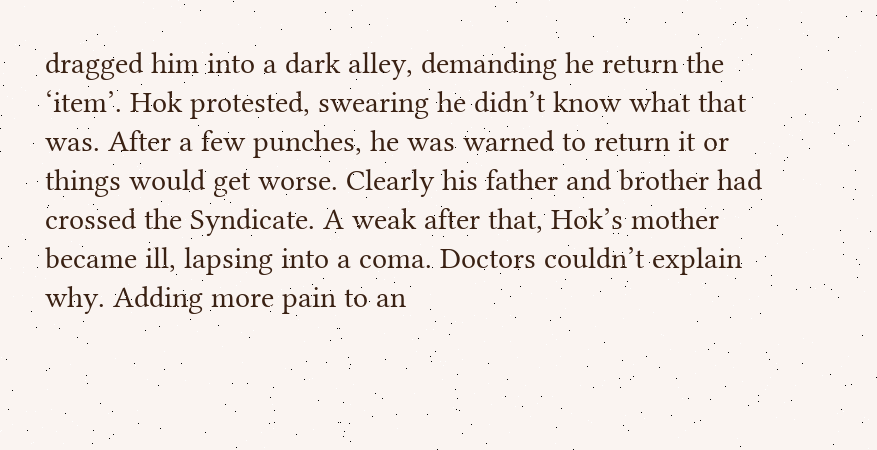dragged him into a dark alley, demanding he return the ‘item’. Hok protested, swearing he didn’t know what that was. After a few punches, he was warned to return it or things would get worse. Clearly his father and brother had crossed the Syndicate. A weak after that, Hok’s mother became ill, lapsing into a coma. Doctors couldn’t explain why. Adding more pain to an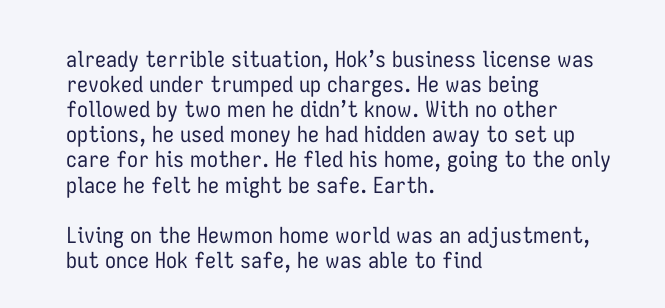already terrible situation, Hok’s business license was revoked under trumped up charges. He was being followed by two men he didn’t know. With no other options, he used money he had hidden away to set up care for his mother. He fled his home, going to the only place he felt he might be safe. Earth.

Living on the Hewmon home world was an adjustment, but once Hok felt safe, he was able to find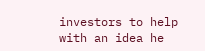investors to help with an idea he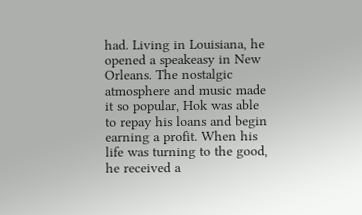had. Living in Louisiana, he opened a speakeasy in New Orleans. The nostalgic atmosphere and music made it so popular, Hok was able to repay his loans and begin earning a profit. When his life was turning to the good, he received a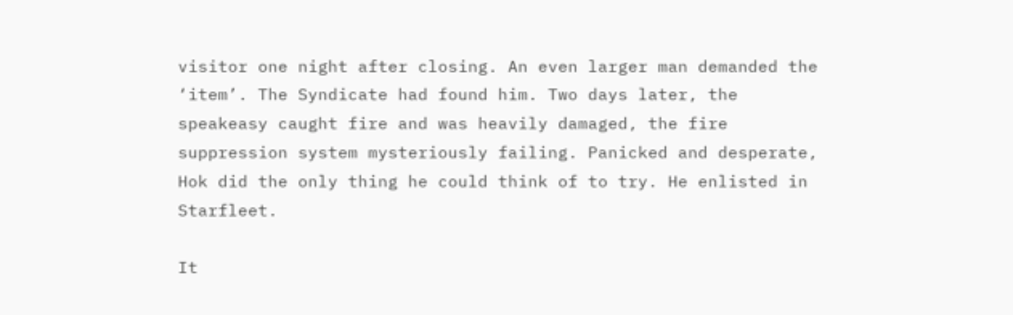visitor one night after closing. An even larger man demanded the ‘item’. The Syndicate had found him. Two days later, the speakeasy caught fire and was heavily damaged, the fire suppression system mysteriously failing. Panicked and desperate, Hok did the only thing he could think of to try. He enlisted in Starfleet.

It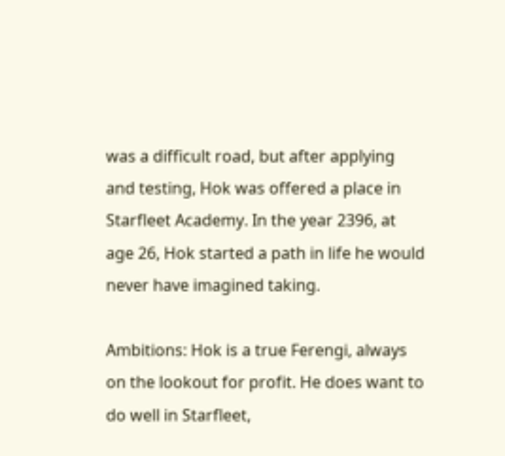was a difficult road, but after applying and testing, Hok was offered a place in Starfleet Academy. In the year 2396, at age 26, Hok started a path in life he would never have imagined taking.

Ambitions: Hok is a true Ferengi, always on the lookout for profit. He does want to do well in Starfleet,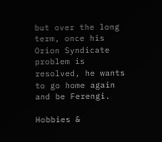but over the long term, once his Orion Syndicate problem is resolved, he wants to go home again and be Ferengi.

Hobbies &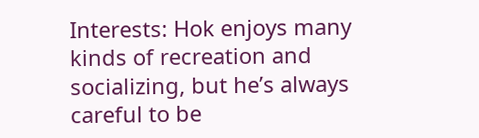Interests: Hok enjoys many kinds of recreation and socializing, but he’s always careful to be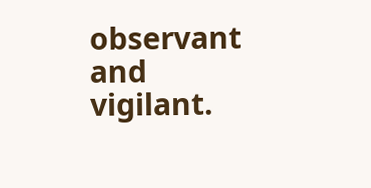observant and vigilant.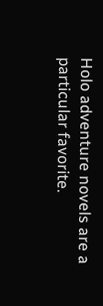Holo adventure novels are a particular favorite.